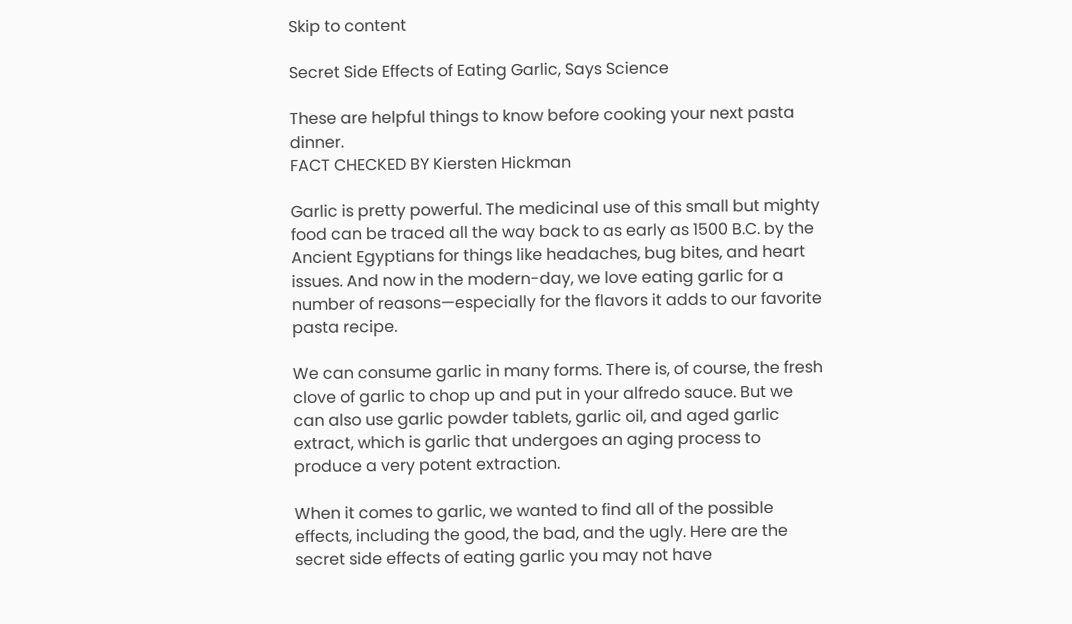Skip to content

Secret Side Effects of Eating Garlic, Says Science

These are helpful things to know before cooking your next pasta dinner.
FACT CHECKED BY Kiersten Hickman

Garlic is pretty powerful. The medicinal use of this small but mighty food can be traced all the way back to as early as 1500 B.C. by the Ancient Egyptians for things like headaches, bug bites, and heart issues. And now in the modern-day, we love eating garlic for a number of reasons—especially for the flavors it adds to our favorite pasta recipe.

We can consume garlic in many forms. There is, of course, the fresh clove of garlic to chop up and put in your alfredo sauce. But we can also use garlic powder tablets, garlic oil, and aged garlic extract, which is garlic that undergoes an aging process to produce a very potent extraction.

When it comes to garlic, we wanted to find all of the possible effects, including the good, the bad, and the ugly. Here are the secret side effects of eating garlic you may not have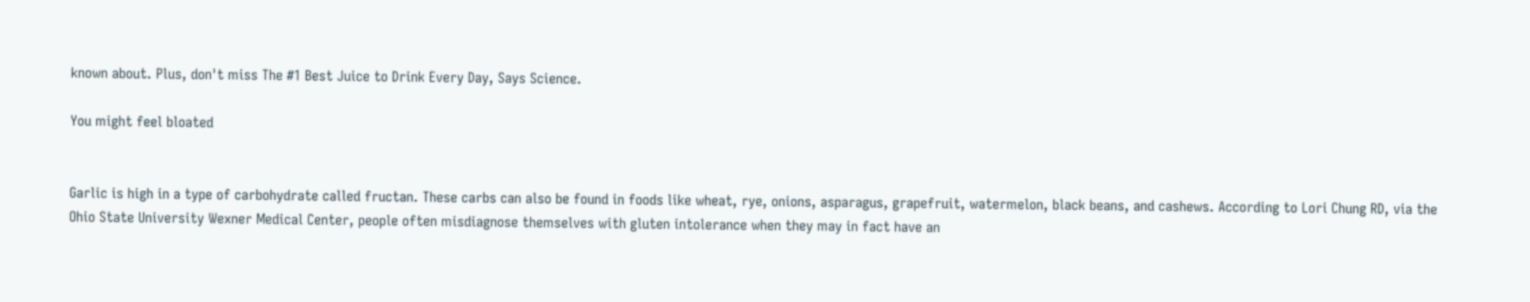known about. Plus, don't miss The #1 Best Juice to Drink Every Day, Says Science.

You might feel bloated


Garlic is high in a type of carbohydrate called fructan. These carbs can also be found in foods like wheat, rye, onions, asparagus, grapefruit, watermelon, black beans, and cashews. According to Lori Chung RD, via the Ohio State University Wexner Medical Center, people often misdiagnose themselves with gluten intolerance when they may in fact have an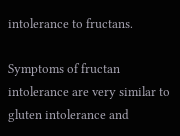intolerance to fructans.

Symptoms of fructan intolerance are very similar to gluten intolerance and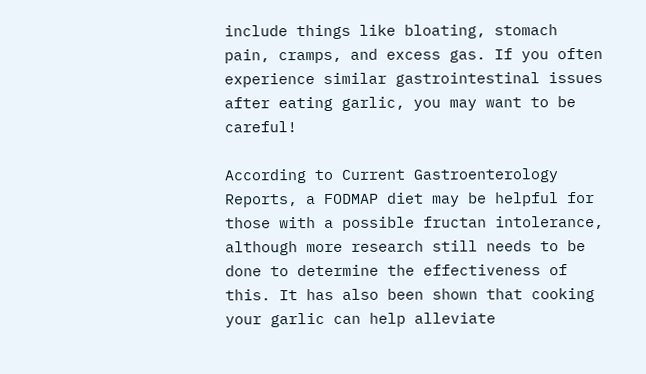include things like bloating, stomach pain, cramps, and excess gas. If you often experience similar gastrointestinal issues after eating garlic, you may want to be careful!

According to Current Gastroenterology Reports, a FODMAP diet may be helpful for those with a possible fructan intolerance, although more research still needs to be done to determine the effectiveness of this. It has also been shown that cooking your garlic can help alleviate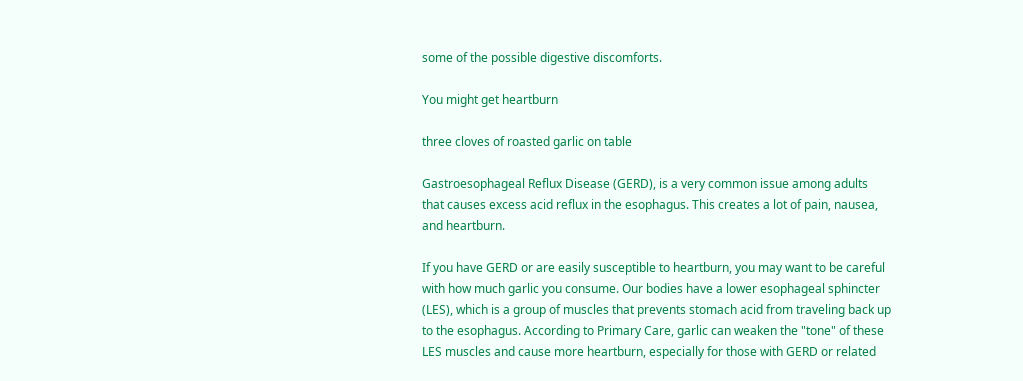some of the possible digestive discomforts.

You might get heartburn

three cloves of roasted garlic on table

Gastroesophageal Reflux Disease (GERD), is a very common issue among adults that causes excess acid reflux in the esophagus. This creates a lot of pain, nausea, and heartburn.

If you have GERD or are easily susceptible to heartburn, you may want to be careful with how much garlic you consume. Our bodies have a lower esophageal sphincter (LES), which is a group of muscles that prevents stomach acid from traveling back up to the esophagus. According to Primary Care, garlic can weaken the "tone" of these LES muscles and cause more heartburn, especially for those with GERD or related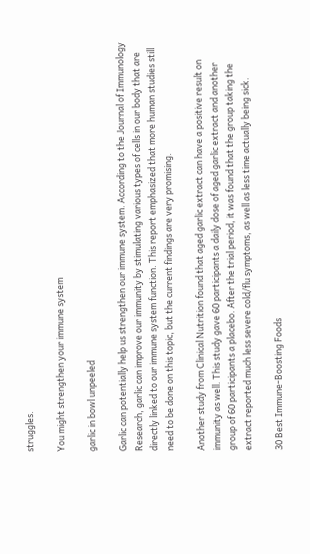struggles.

You might strengthen your immune system

garlic in bowl unpeeled

Garlic can potentially help us strengthen our immune system. According to the Journal of Immunology Research, garlic can improve our immunity by stimulating various types of cells in our body that are directly linked to our immune system function. This report emphasized that more human studies still need to be done on this topic, but the current findings are very promising.

Another study from Clinical Nutrition found that aged garlic extract can have a positive result on immunity as well. This study gave 60 participants a daily dose of aged garlic extract and another group of 60 participants a placebo. After the trial period, it was found that the group taking the extract reported much less severe cold/flu symptoms, as well as less time actually being sick.

30 Best Immune-Boosting Foods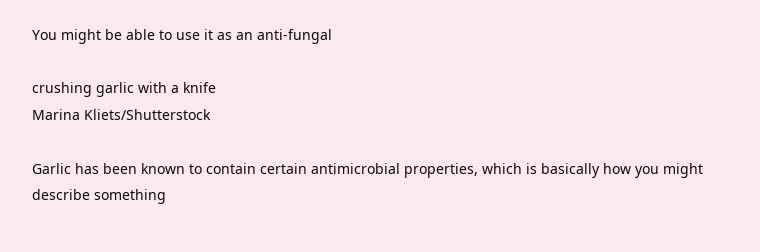You might be able to use it as an anti-fungal

crushing garlic with a knife
Marina Kliets/Shutterstock

Garlic has been known to contain certain antimicrobial properties, which is basically how you might describe something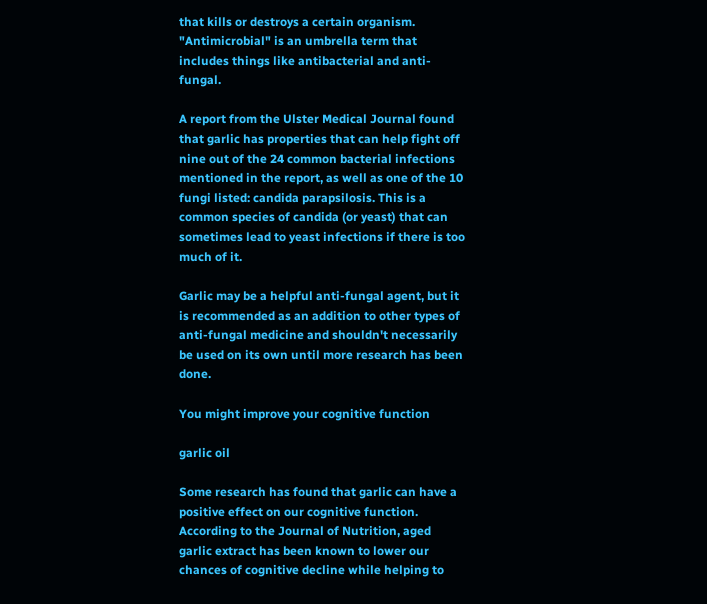that kills or destroys a certain organism. "Antimicrobial" is an umbrella term that includes things like antibacterial and anti-fungal.

A report from the Ulster Medical Journal found that garlic has properties that can help fight off nine out of the 24 common bacterial infections mentioned in the report, as well as one of the 10 fungi listed: candida parapsilosis. This is a common species of candida (or yeast) that can sometimes lead to yeast infections if there is too much of it.

Garlic may be a helpful anti-fungal agent, but it is recommended as an addition to other types of anti-fungal medicine and shouldn't necessarily be used on its own until more research has been done.

You might improve your cognitive function

garlic oil

Some research has found that garlic can have a positive effect on our cognitive function. According to the Journal of Nutrition, aged garlic extract has been known to lower our chances of cognitive decline while helping to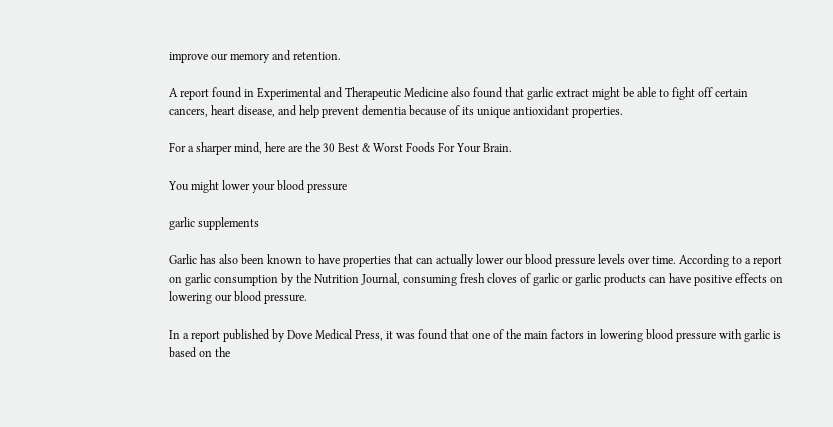improve our memory and retention.

A report found in Experimental and Therapeutic Medicine also found that garlic extract might be able to fight off certain cancers, heart disease, and help prevent dementia because of its unique antioxidant properties.

For a sharper mind, here are the 30 Best & Worst Foods For Your Brain.

You might lower your blood pressure

garlic supplements

Garlic has also been known to have properties that can actually lower our blood pressure levels over time. According to a report on garlic consumption by the Nutrition Journal, consuming fresh cloves of garlic or garlic products can have positive effects on lowering our blood pressure.

In a report published by Dove Medical Press, it was found that one of the main factors in lowering blood pressure with garlic is based on the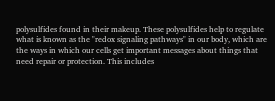polysulfides found in their makeup. These polysulfides help to regulate what is known as the "redox signaling pathways" in our body, which are the ways in which our cells get important messages about things that need repair or protection. This includes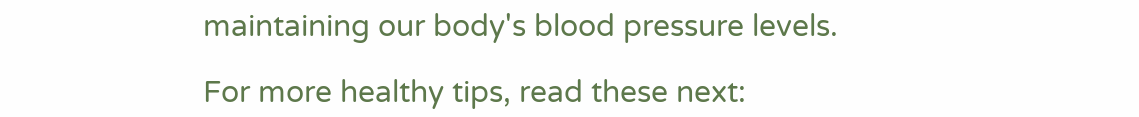maintaining our body's blood pressure levels.

For more healthy tips, read these next: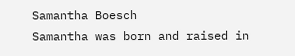Samantha Boesch
Samantha was born and raised in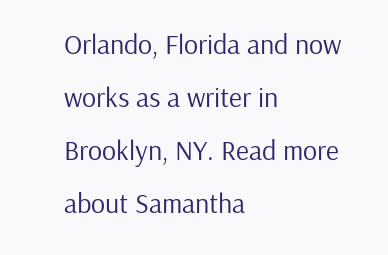Orlando, Florida and now works as a writer in Brooklyn, NY. Read more about Samantha